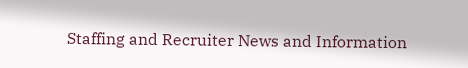Staffing and Recruiter News and Information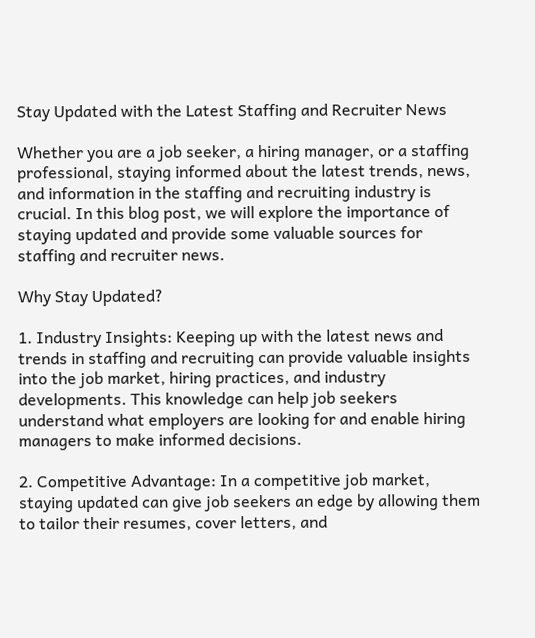Stay Updated with the Latest Staffing and Recruiter News

Whether you are a job seeker, a hiring manager, or a staffing professional, staying informed about the latest trends, news, and information in the staffing and recruiting industry is crucial. In this blog post, we will explore the importance of staying updated and provide some valuable sources for staffing and recruiter news.

Why Stay Updated?

1. Industry Insights: Keeping up with the latest news and trends in staffing and recruiting can provide valuable insights into the job market, hiring practices, and industry developments. This knowledge can help job seekers understand what employers are looking for and enable hiring managers to make informed decisions.

2. Competitive Advantage: In a competitive job market, staying updated can give job seekers an edge by allowing them to tailor their resumes, cover letters, and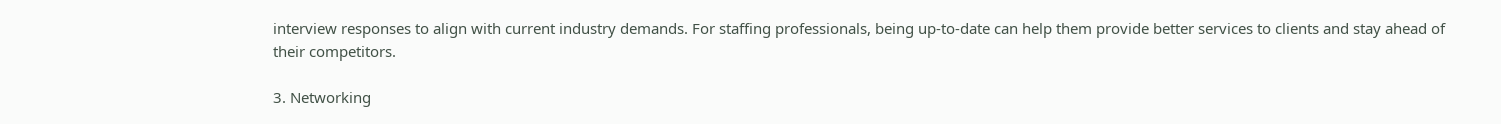interview responses to align with current industry demands. For staffing professionals, being up-to-date can help them provide better services to clients and stay ahead of their competitors.

3. Networking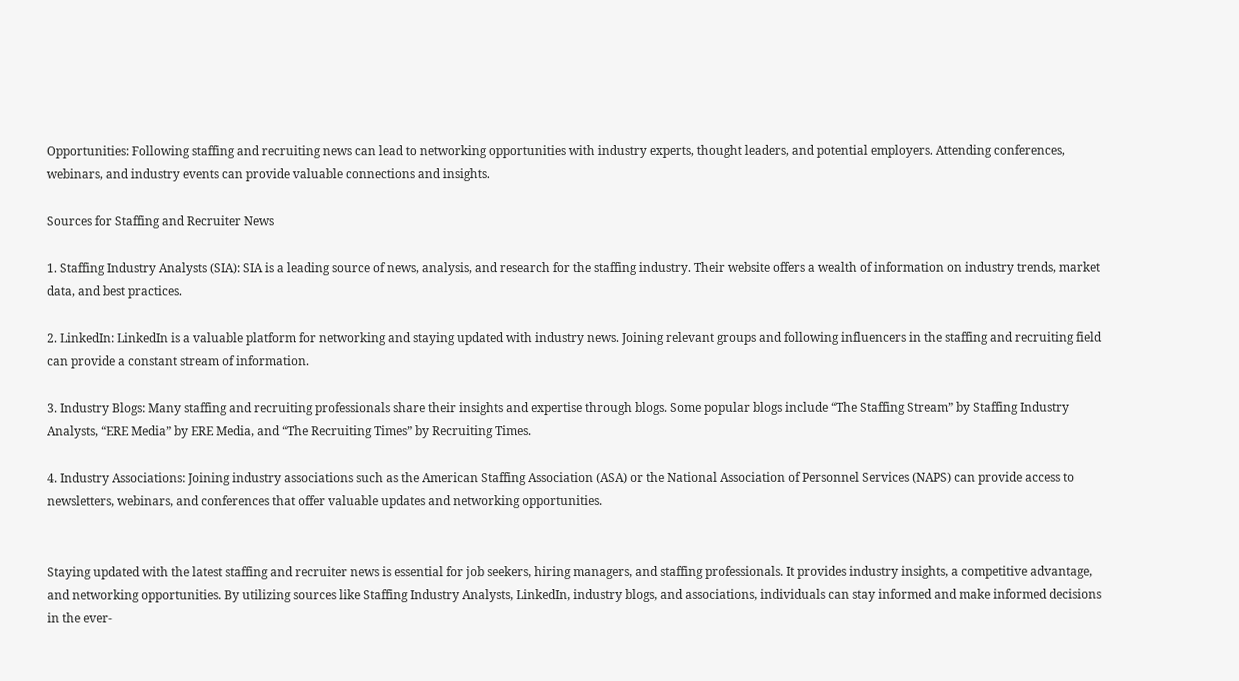Opportunities: Following staffing and recruiting news can lead to networking opportunities with industry experts, thought leaders, and potential employers. Attending conferences, webinars, and industry events can provide valuable connections and insights.

Sources for Staffing and Recruiter News

1. Staffing Industry Analysts (SIA): SIA is a leading source of news, analysis, and research for the staffing industry. Their website offers a wealth of information on industry trends, market data, and best practices.

2. LinkedIn: LinkedIn is a valuable platform for networking and staying updated with industry news. Joining relevant groups and following influencers in the staffing and recruiting field can provide a constant stream of information.

3. Industry Blogs: Many staffing and recruiting professionals share their insights and expertise through blogs. Some popular blogs include “The Staffing Stream” by Staffing Industry Analysts, “ERE Media” by ERE Media, and “The Recruiting Times” by Recruiting Times.

4. Industry Associations: Joining industry associations such as the American Staffing Association (ASA) or the National Association of Personnel Services (NAPS) can provide access to newsletters, webinars, and conferences that offer valuable updates and networking opportunities.


Staying updated with the latest staffing and recruiter news is essential for job seekers, hiring managers, and staffing professionals. It provides industry insights, a competitive advantage, and networking opportunities. By utilizing sources like Staffing Industry Analysts, LinkedIn, industry blogs, and associations, individuals can stay informed and make informed decisions in the ever-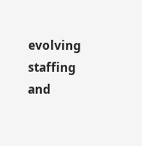evolving staffing and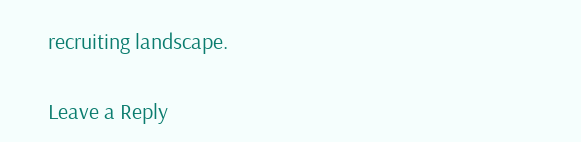recruiting landscape.

Leave a Reply